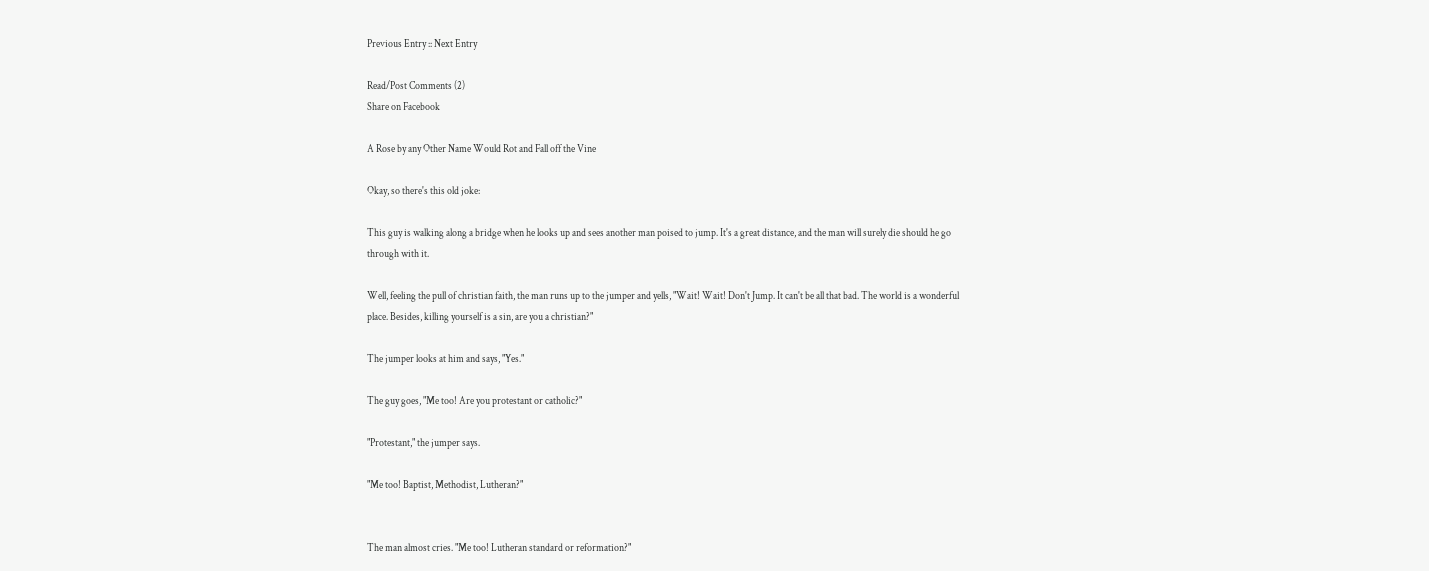Previous Entry :: Next Entry

Read/Post Comments (2)
Share on Facebook

A Rose by any Other Name Would Rot and Fall off the Vine

Okay, so there's this old joke:

This guy is walking along a bridge when he looks up and sees another man poised to jump. It's a great distance, and the man will surely die should he go through with it.

Well, feeling the pull of christian faith, the man runs up to the jumper and yells, "Wait! Wait! Don't Jump. It can't be all that bad. The world is a wonderful place. Besides, killing yourself is a sin, are you a christian?"

The jumper looks at him and says, "Yes."

The guy goes, "Me too! Are you protestant or catholic?"

"Protestant," the jumper says.

"Me too! Baptist, Methodist, Lutheran?"


The man almost cries. "Me too! Lutheran standard or reformation?"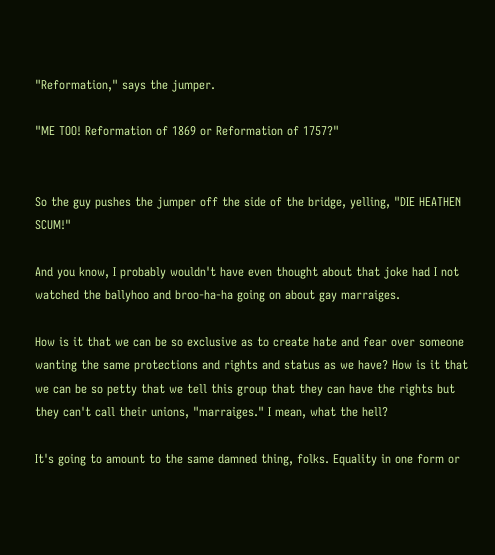"Reformation," says the jumper.

"ME TOO! Reformation of 1869 or Reformation of 1757?"


So the guy pushes the jumper off the side of the bridge, yelling, "DIE HEATHEN SCUM!"

And you know, I probably wouldn't have even thought about that joke had I not watched the ballyhoo and broo-ha-ha going on about gay marraiges.

How is it that we can be so exclusive as to create hate and fear over someone wanting the same protections and rights and status as we have? How is it that we can be so petty that we tell this group that they can have the rights but they can't call their unions, "marraiges." I mean, what the hell?

It's going to amount to the same damned thing, folks. Equality in one form or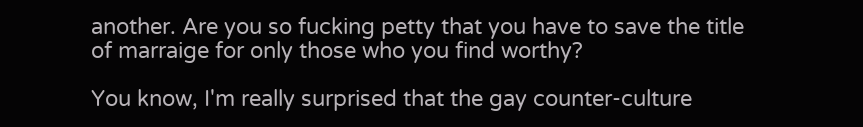another. Are you so fucking petty that you have to save the title of marraige for only those who you find worthy?

You know, I'm really surprised that the gay counter-culture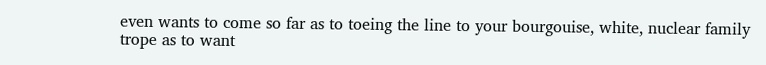even wants to come so far as to toeing the line to your bourgouise, white, nuclear family trope as to want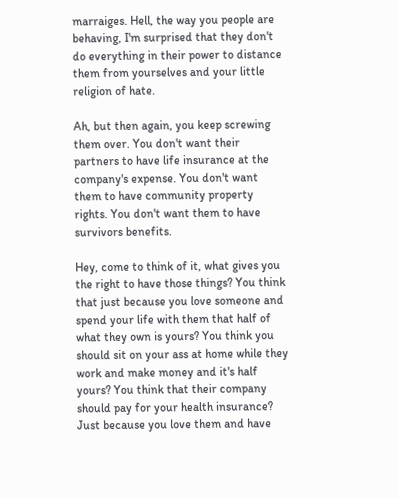marraiges. Hell, the way you people are behaving, I'm surprised that they don't do everything in their power to distance them from yourselves and your little religion of hate.

Ah, but then again, you keep screwing them over. You don't want their partners to have life insurance at the company's expense. You don't want them to have community property rights. You don't want them to have survivors benefits.

Hey, come to think of it, what gives you the right to have those things? You think that just because you love someone and spend your life with them that half of what they own is yours? You think you should sit on your ass at home while they work and make money and it's half yours? You think that their company should pay for your health insurance? Just because you love them and have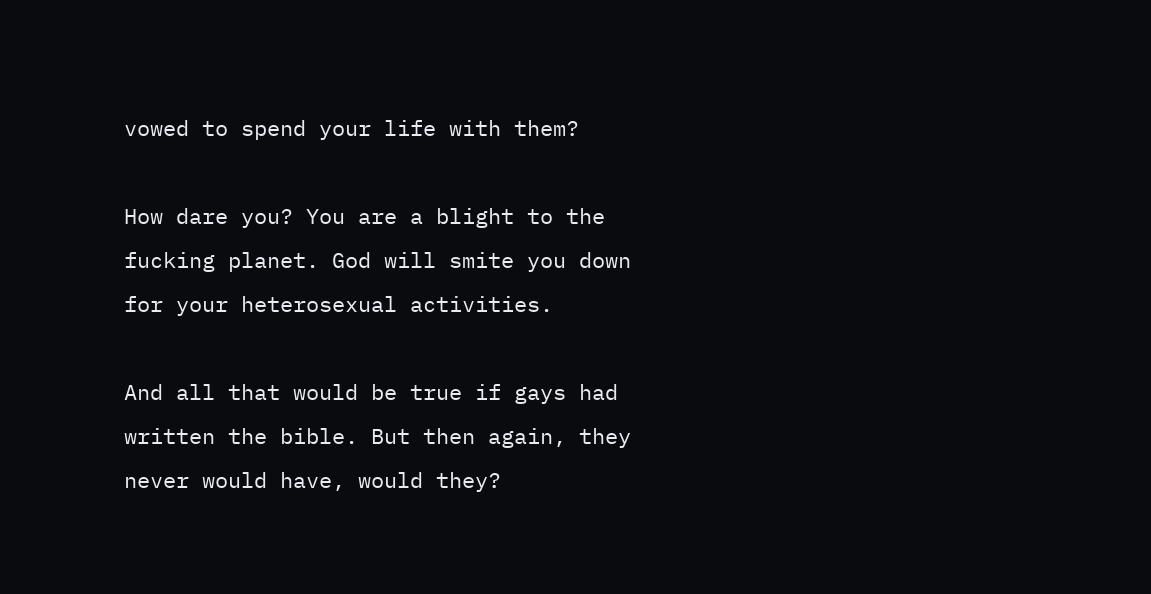vowed to spend your life with them?

How dare you? You are a blight to the fucking planet. God will smite you down for your heterosexual activities.

And all that would be true if gays had written the bible. But then again, they never would have, would they?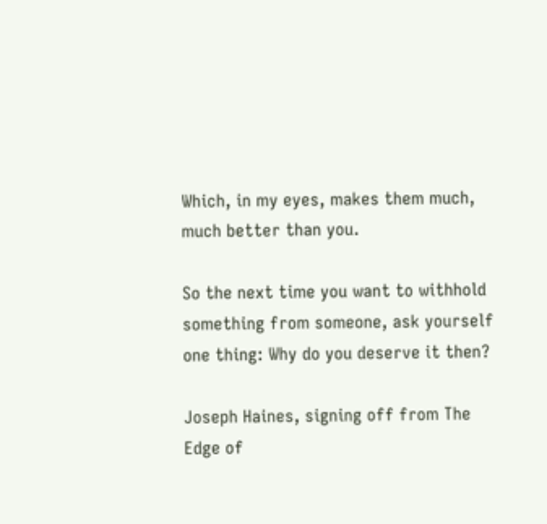Which, in my eyes, makes them much, much better than you.

So the next time you want to withhold something from someone, ask yourself one thing: Why do you deserve it then?

Joseph Haines, signing off from The Edge of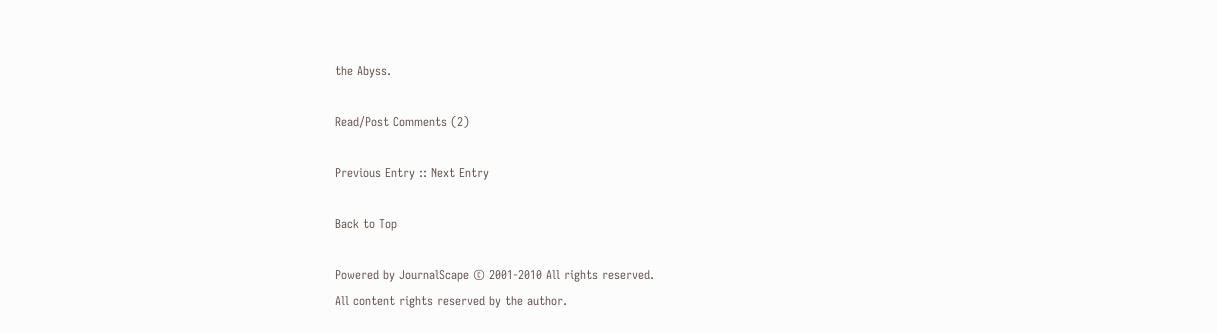the Abyss.

Read/Post Comments (2)

Previous Entry :: Next Entry

Back to Top

Powered by JournalScape © 2001-2010 All rights reserved.
All content rights reserved by the author.